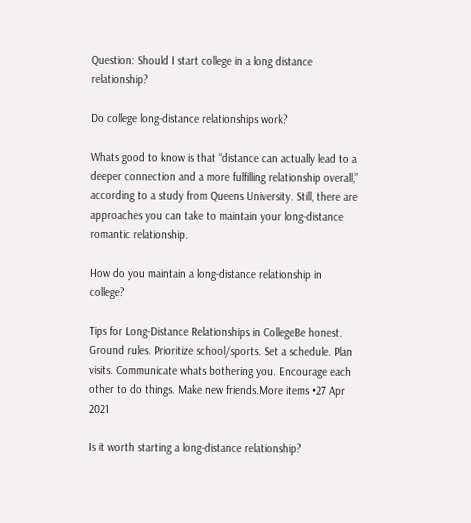Question: Should I start college in a long distance relationship?

Do college long-distance relationships work?

Whats good to know is that “distance can actually lead to a deeper connection and a more fulfilling relationship overall,” according to a study from Queens University. Still, there are approaches you can take to maintain your long-distance romantic relationship.

How do you maintain a long-distance relationship in college?

Tips for Long-Distance Relationships in CollegeBe honest. Ground rules. Prioritize school/sports. Set a schedule. Plan visits. Communicate whats bothering you. Encourage each other to do things. Make new friends.More items •27 Apr 2021

Is it worth starting a long-distance relationship?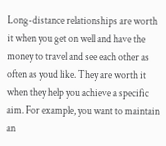Long-distance relationships are worth it when you get on well and have the money to travel and see each other as often as youd like. They are worth it when they help you achieve a specific aim. For example, you want to maintain an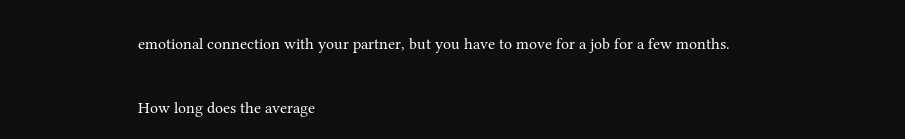emotional connection with your partner, but you have to move for a job for a few months.

How long does the average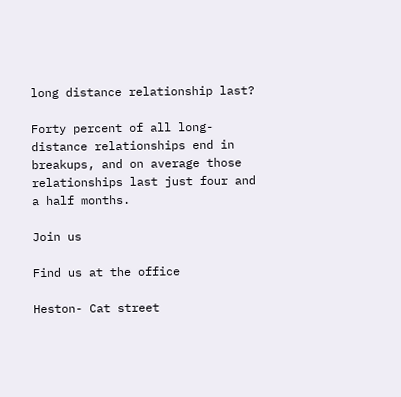long distance relationship last?

Forty percent of all long-distance relationships end in breakups, and on average those relationships last just four and a half months.

Join us

Find us at the office

Heston- Cat street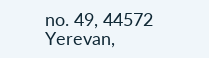no. 49, 44572 Yerevan,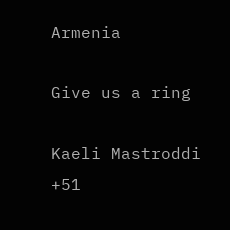Armenia

Give us a ring

Kaeli Mastroddi
+51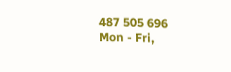487 505 696
Mon - Fri,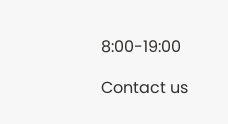8:00-19:00

Contact us